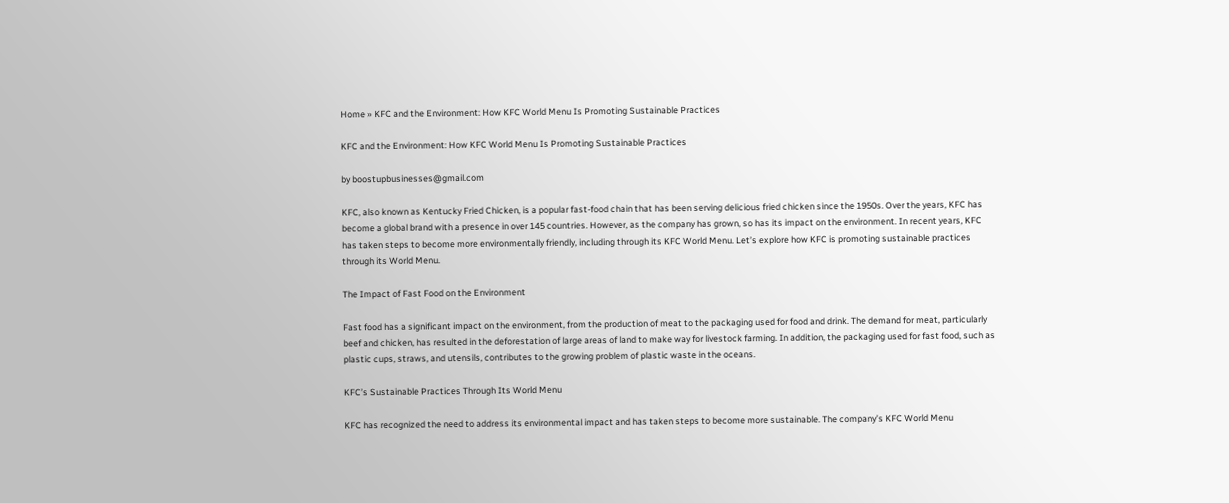Home » KFC and the Environment: How KFC World Menu Is Promoting Sustainable Practices

KFC and the Environment: How KFC World Menu Is Promoting Sustainable Practices

by boostupbusinesses@gmail.com

KFC, also known as Kentucky Fried Chicken, is a popular fast-food chain that has been serving delicious fried chicken since the 1950s. Over the years, KFC has become a global brand with a presence in over 145 countries. However, as the company has grown, so has its impact on the environment. In recent years, KFC has taken steps to become more environmentally friendly, including through its KFC World Menu. Let’s explore how KFC is promoting sustainable practices through its World Menu.

The Impact of Fast Food on the Environment

Fast food has a significant impact on the environment, from the production of meat to the packaging used for food and drink. The demand for meat, particularly beef and chicken, has resulted in the deforestation of large areas of land to make way for livestock farming. In addition, the packaging used for fast food, such as plastic cups, straws, and utensils, contributes to the growing problem of plastic waste in the oceans.

KFC’s Sustainable Practices Through Its World Menu

KFC has recognized the need to address its environmental impact and has taken steps to become more sustainable. The company’s KFC World Menu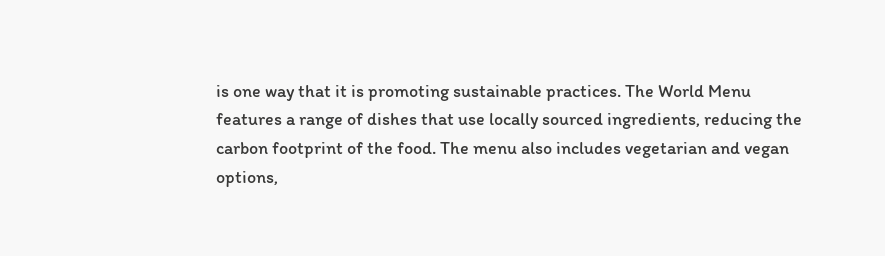is one way that it is promoting sustainable practices. The World Menu features a range of dishes that use locally sourced ingredients, reducing the carbon footprint of the food. The menu also includes vegetarian and vegan options,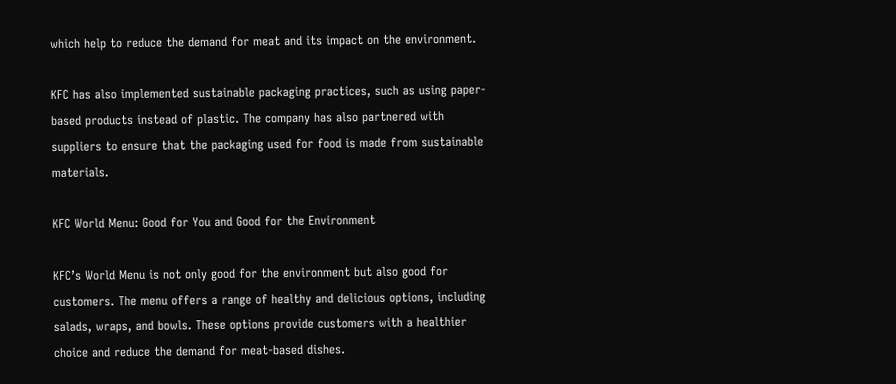which help to reduce the demand for meat and its impact on the environment.

KFC has also implemented sustainable packaging practices, such as using paper-based products instead of plastic. The company has also partnered with suppliers to ensure that the packaging used for food is made from sustainable materials.

KFC World Menu: Good for You and Good for the Environment

KFC’s World Menu is not only good for the environment but also good for customers. The menu offers a range of healthy and delicious options, including salads, wraps, and bowls. These options provide customers with a healthier choice and reduce the demand for meat-based dishes.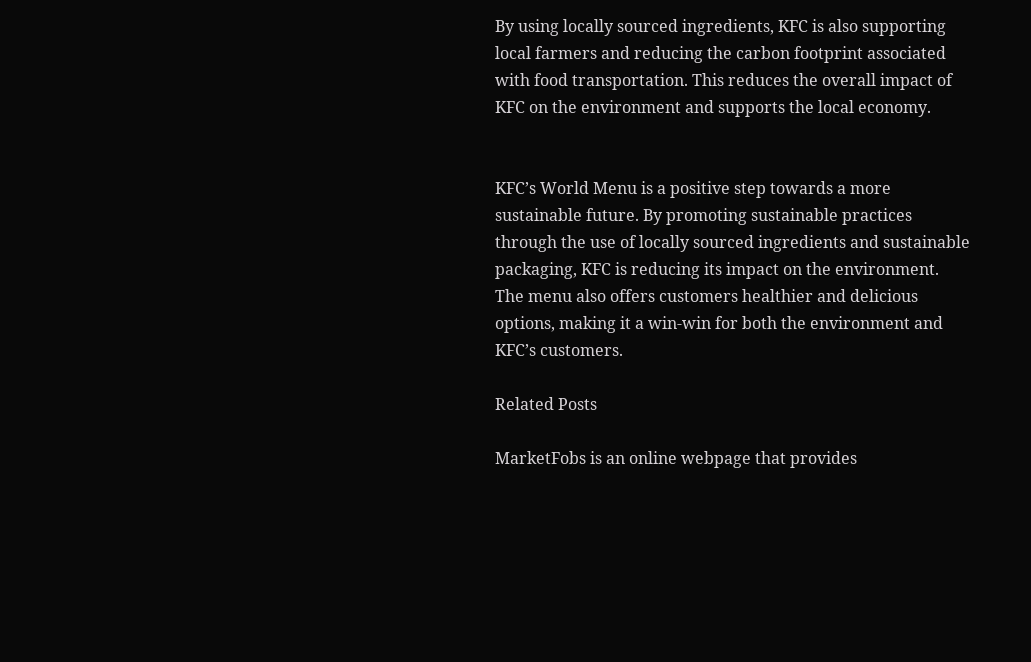By using locally sourced ingredients, KFC is also supporting local farmers and reducing the carbon footprint associated with food transportation. This reduces the overall impact of KFC on the environment and supports the local economy.


KFC’s World Menu is a positive step towards a more sustainable future. By promoting sustainable practices through the use of locally sourced ingredients and sustainable packaging, KFC is reducing its impact on the environment. The menu also offers customers healthier and delicious options, making it a win-win for both the environment and KFC’s customers.

Related Posts

MarketFobs is an online webpage that provides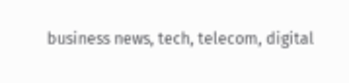business news, tech, telecom, digital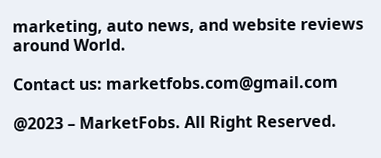marketing, auto news, and website reviews around World.

Contact us: marketfobs.com@gmail.com

@2023 – MarketFobs. All Right Reserved.